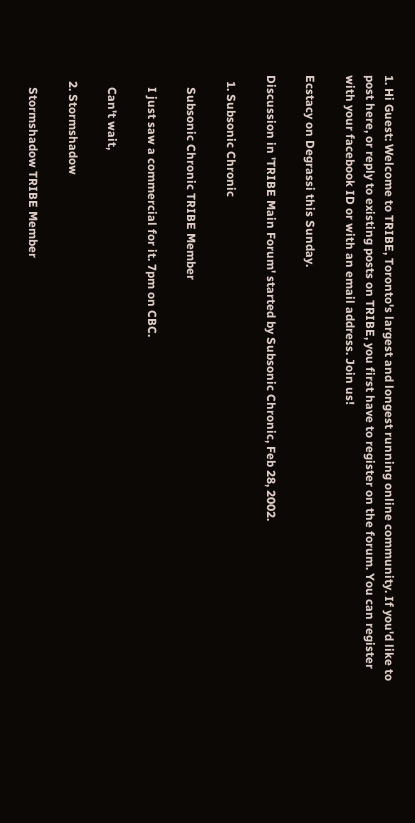1. Hi Guest: Welcome to TRIBE, Toronto's largest and longest running online community. If you'd like to post here, or reply to existing posts on TRIBE, you first have to register on the forum. You can register with your facebook ID or with an email address. Join us!

Ecstacy on Degrassi this Sunday.

Discussion in 'TRIBE Main Forum' started by Subsonic Chronic, Feb 28, 2002.

  1. Subsonic Chronic

    Subsonic Chronic TRIBE Member

    I just saw a commercial for it. 7pm on CBC.

    Can't wait,

  2. Stormshadow

    Stormshadow TRIBE Member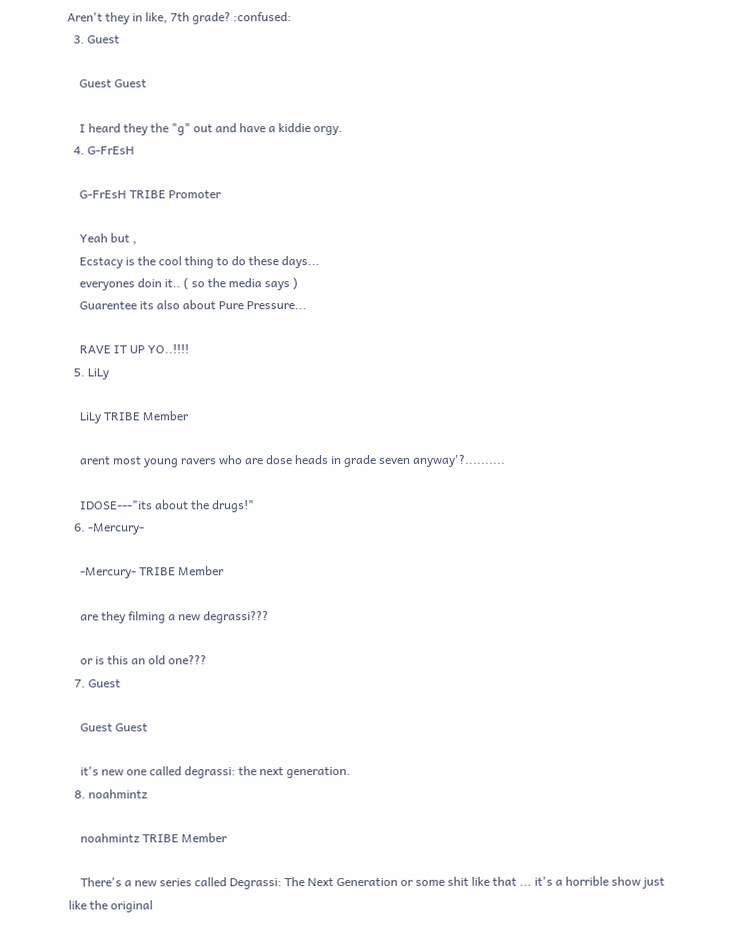Aren't they in like, 7th grade? :confused:
  3. Guest

    Guest Guest

    I heard they the "g" out and have a kiddie orgy.
  4. G-FrEsH

    G-FrEsH TRIBE Promoter

    Yeah but ,
    Ecstacy is the cool thing to do these days...
    everyones doin it.. ( so the media says )
    Guarentee its also about Pure Pressure...

    RAVE IT UP YO..!!!!
  5. LiLy

    LiLy TRIBE Member

    arent most young ravers who are dose heads in grade seven anyway'?..........

    IDOSE---"its about the drugs!"
  6. -Mercury-

    -Mercury- TRIBE Member

    are they filming a new degrassi???

    or is this an old one???
  7. Guest

    Guest Guest

    it's new one called degrassi: the next generation.
  8. noahmintz

    noahmintz TRIBE Member

    There's a new series called Degrassi: The Next Generation or some shit like that ... it's a horrible show just like the original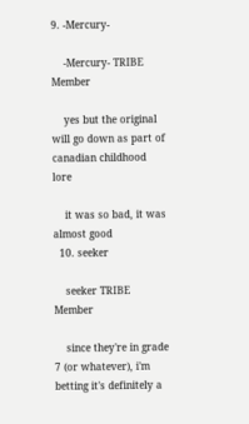9. -Mercury-

    -Mercury- TRIBE Member

    yes but the original will go down as part of canadian childhood lore

    it was so bad, it was almost good
  10. seeker

    seeker TRIBE Member

    since they're in grade 7 (or whatever), i'm betting it's definitely a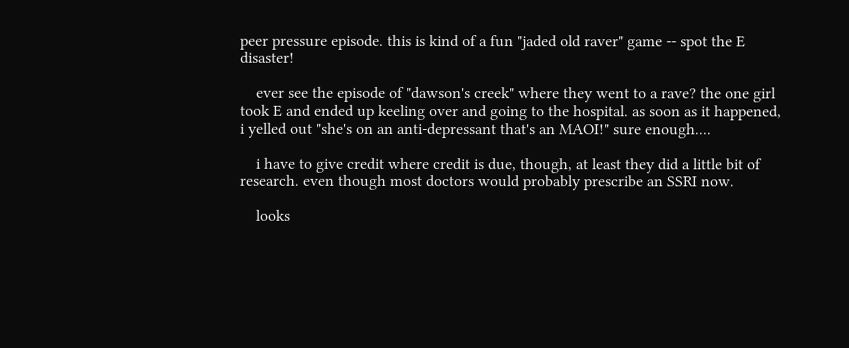peer pressure episode. this is kind of a fun "jaded old raver" game -- spot the E disaster!

    ever see the episode of "dawson's creek" where they went to a rave? the one girl took E and ended up keeling over and going to the hospital. as soon as it happened, i yelled out "she's on an anti-depressant that's an MAOI!" sure enough....

    i have to give credit where credit is due, though, at least they did a little bit of research. even though most doctors would probably prescribe an SSRI now.

    looks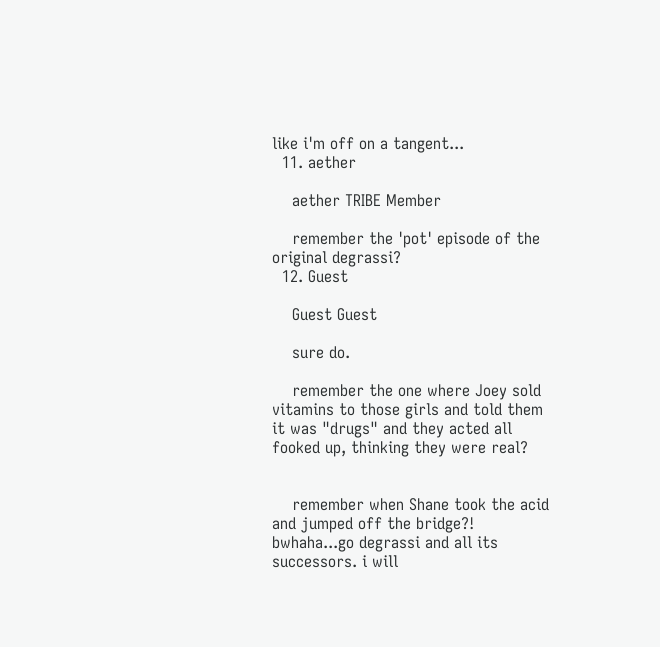like i'm off on a tangent...
  11. aether

    aether TRIBE Member

    remember the 'pot' episode of the original degrassi?
  12. Guest

    Guest Guest

    sure do.

    remember the one where Joey sold vitamins to those girls and told them it was "drugs" and they acted all fooked up, thinking they were real?


    remember when Shane took the acid and jumped off the bridge?! bwhaha...go degrassi and all its successors. i will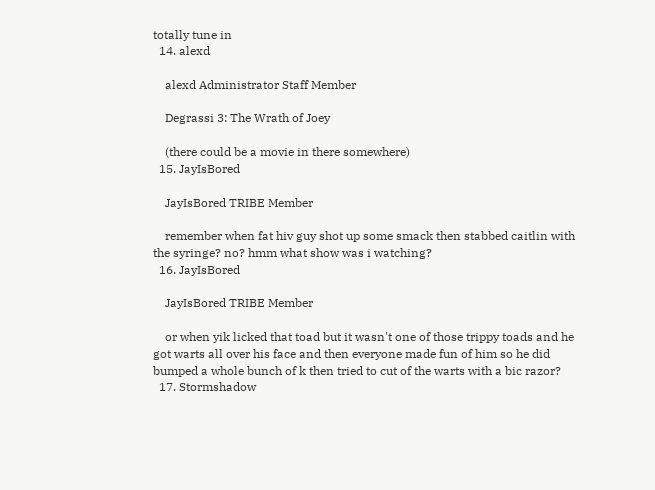totally tune in
  14. alexd

    alexd Administrator Staff Member

    Degrassi 3: The Wrath of Joey

    (there could be a movie in there somewhere)
  15. JayIsBored

    JayIsBored TRIBE Member

    remember when fat hiv guy shot up some smack then stabbed caitlin with the syringe? no? hmm what show was i watching?
  16. JayIsBored

    JayIsBored TRIBE Member

    or when yik licked that toad but it wasn't one of those trippy toads and he got warts all over his face and then everyone made fun of him so he did bumped a whole bunch of k then tried to cut of the warts with a bic razor?
  17. Stormshadow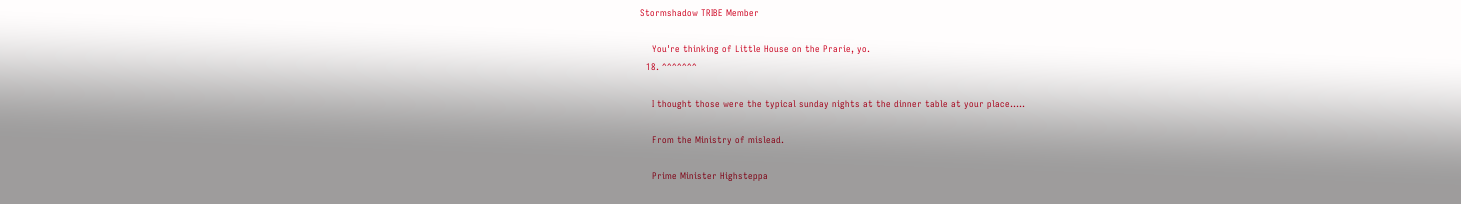Stormshadow TRIBE Member

    You're thinking of Little House on the Prarie, yo.
  18. ^^^^^^^

    I thought those were the typical sunday nights at the dinner table at your place.....

    From the Ministry of mislead.

    Prime Minister Highsteppa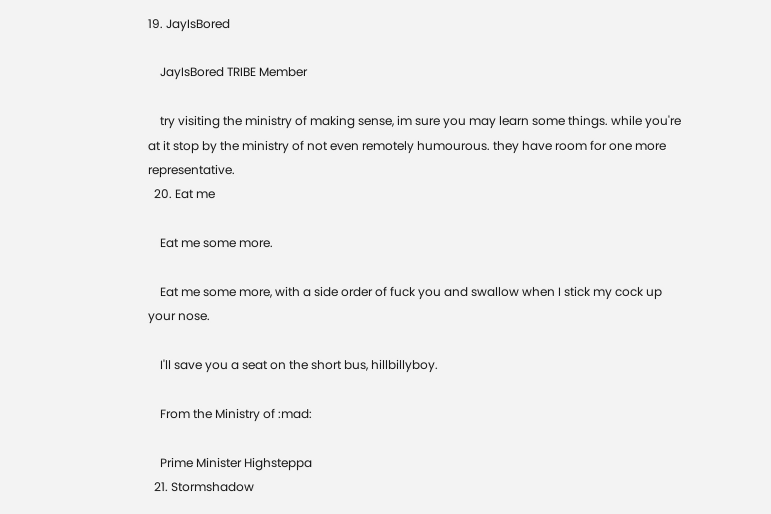19. JayIsBored

    JayIsBored TRIBE Member

    try visiting the ministry of making sense, im sure you may learn some things. while you're at it stop by the ministry of not even remotely humourous. they have room for one more representative.
  20. Eat me

    Eat me some more.

    Eat me some more, with a side order of fuck you and swallow when I stick my cock up your nose.

    I'll save you a seat on the short bus, hillbillyboy.

    From the Ministry of :mad:

    Prime Minister Highsteppa
  21. Stormshadow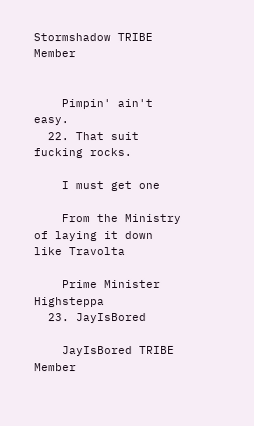Stormshadow TRIBE Member


    Pimpin' ain't easy.
  22. That suit fucking rocks.

    I must get one

    From the Ministry of laying it down like Travolta

    Prime Minister Highsteppa
  23. JayIsBored

    JayIsBored TRIBE Member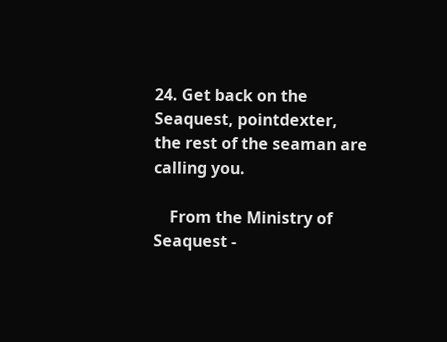24. Get back on the Seaquest, pointdexter, the rest of the seaman are calling you.

    From the Ministry of Seaquest -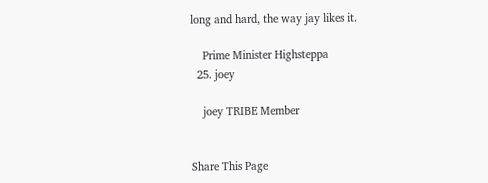long and hard, the way jay likes it.

    Prime Minister Highsteppa
  25. joey

    joey TRIBE Member


Share This Page